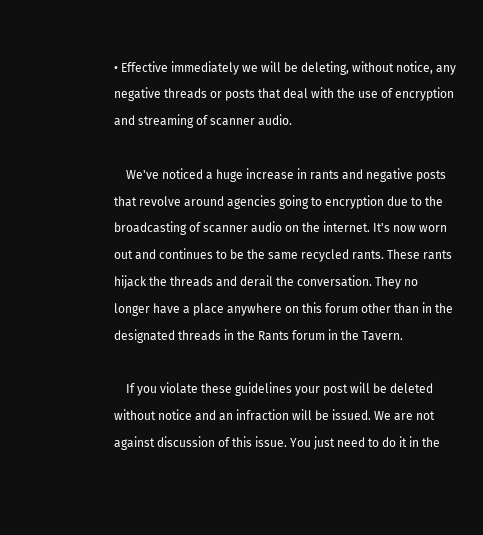• Effective immediately we will be deleting, without notice, any negative threads or posts that deal with the use of encryption and streaming of scanner audio.

    We've noticed a huge increase in rants and negative posts that revolve around agencies going to encryption due to the broadcasting of scanner audio on the internet. It's now worn out and continues to be the same recycled rants. These rants hijack the threads and derail the conversation. They no longer have a place anywhere on this forum other than in the designated threads in the Rants forum in the Tavern.

    If you violate these guidelines your post will be deleted without notice and an infraction will be issued. We are not against discussion of this issue. You just need to do it in the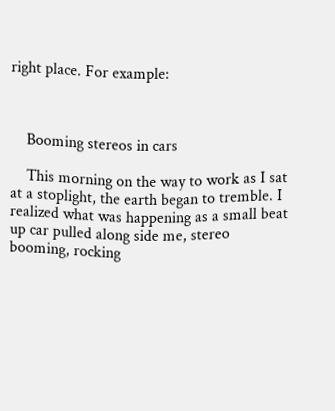right place. For example:



    Booming stereos in cars

    This morning on the way to work as I sat at a stoplight, the earth began to tremble. I realized what was happening as a small beat up car pulled along side me, stereo booming, rocking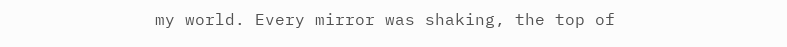my world. Every mirror was shaking, the top of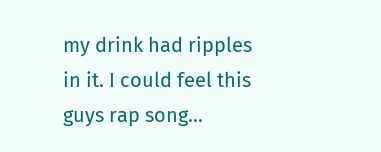my drink had ripples in it. I could feel this guys rap song...